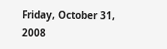Friday, October 31, 2008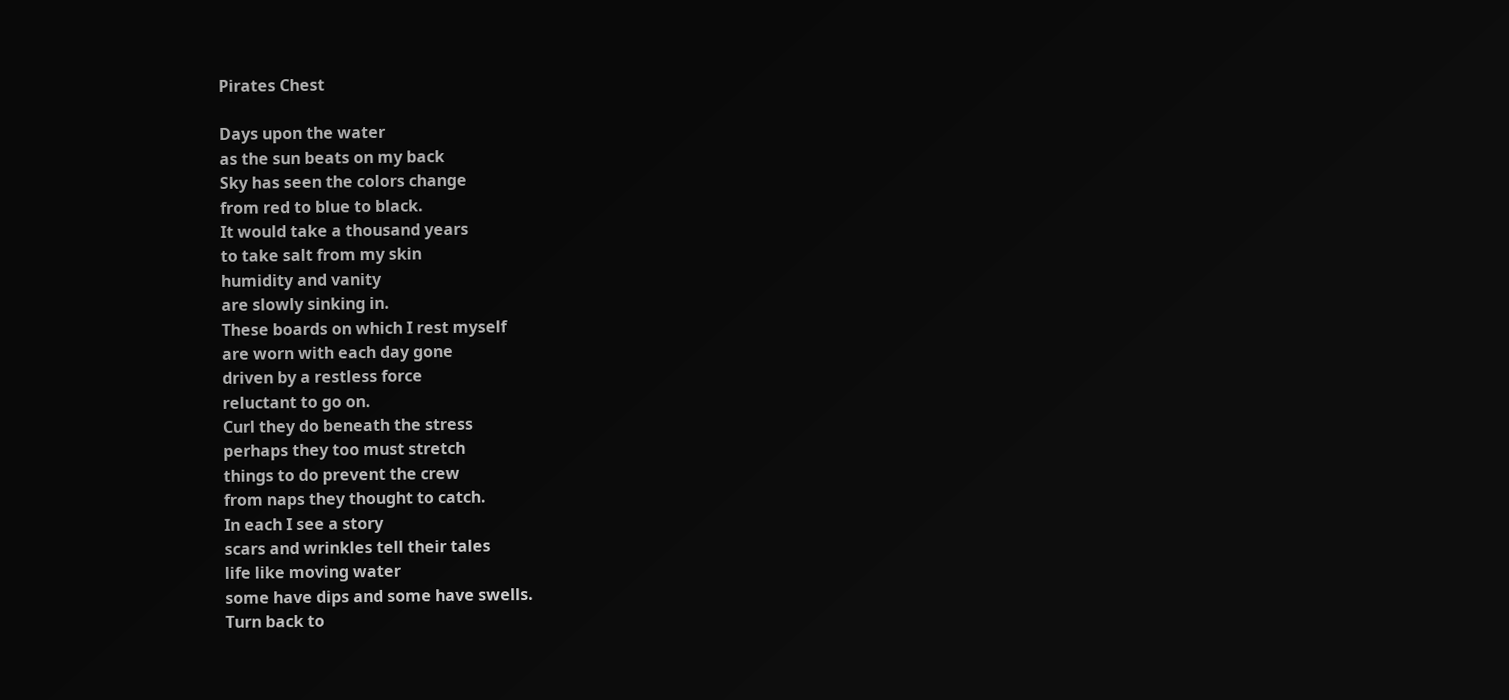Pirates Chest

Days upon the water
as the sun beats on my back
Sky has seen the colors change
from red to blue to black.
It would take a thousand years
to take salt from my skin
humidity and vanity
are slowly sinking in.
These boards on which I rest myself
are worn with each day gone
driven by a restless force
reluctant to go on.
Curl they do beneath the stress
perhaps they too must stretch
things to do prevent the crew
from naps they thought to catch.
In each I see a story
scars and wrinkles tell their tales
life like moving water
some have dips and some have swells.
Turn back to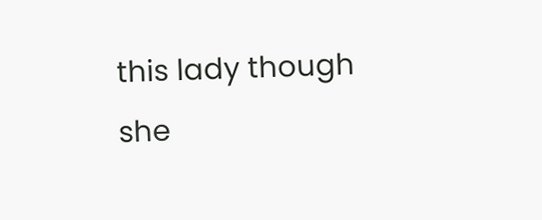this lady though
she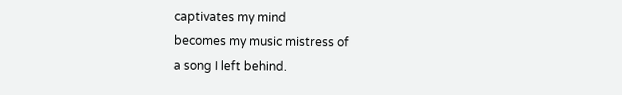captivates my mind
becomes my music mistress of
a song I left behind.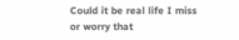Could it be real life I miss
or worry that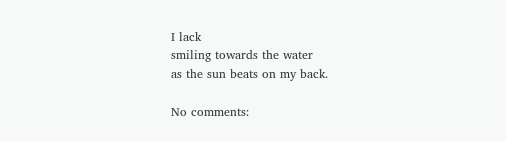I lack
smiling towards the water
as the sun beats on my back.

No comments: